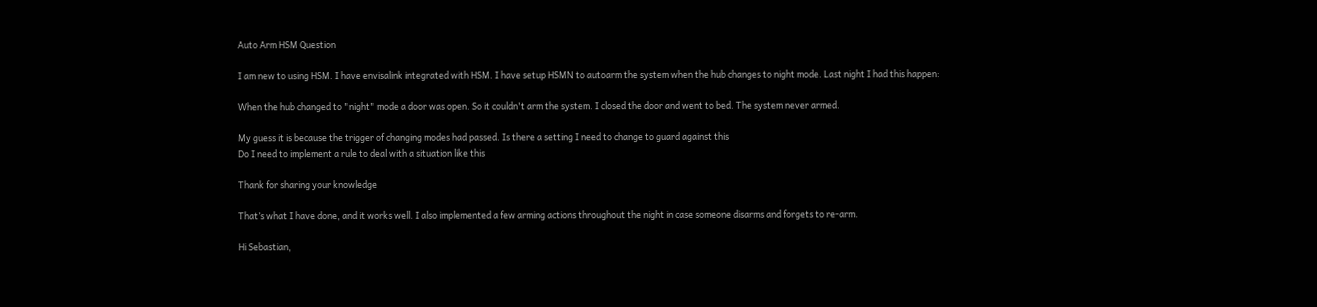Auto Arm HSM Question

I am new to using HSM. I have envisalink integrated with HSM. I have setup HSMN to autoarm the system when the hub changes to night mode. Last night I had this happen:

When the hub changed to "night" mode a door was open. So it couldn't arm the system. I closed the door and went to bed. The system never armed.

My guess it is because the trigger of changing modes had passed. Is there a setting I need to change to guard against this
Do I need to implement a rule to deal with a situation like this

Thank for sharing your knowledge

That’s what I have done, and it works well. I also implemented a few arming actions throughout the night in case someone disarms and forgets to re-arm.

Hi Sebastian,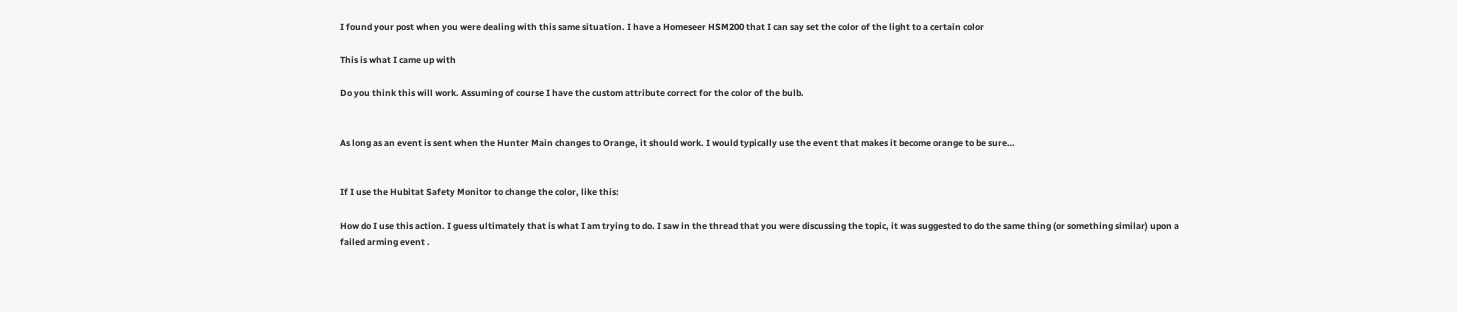I found your post when you were dealing with this same situation. I have a Homeseer HSM200 that I can say set the color of the light to a certain color

This is what I came up with

Do you think this will work. Assuming of course I have the custom attribute correct for the color of the bulb.


As long as an event is sent when the Hunter Main changes to Orange, it should work. I would typically use the event that makes it become orange to be sure…


If I use the Hubitat Safety Monitor to change the color, like this:

How do I use this action. I guess ultimately that is what I am trying to do. I saw in the thread that you were discussing the topic, it was suggested to do the same thing (or something similar) upon a failed arming event .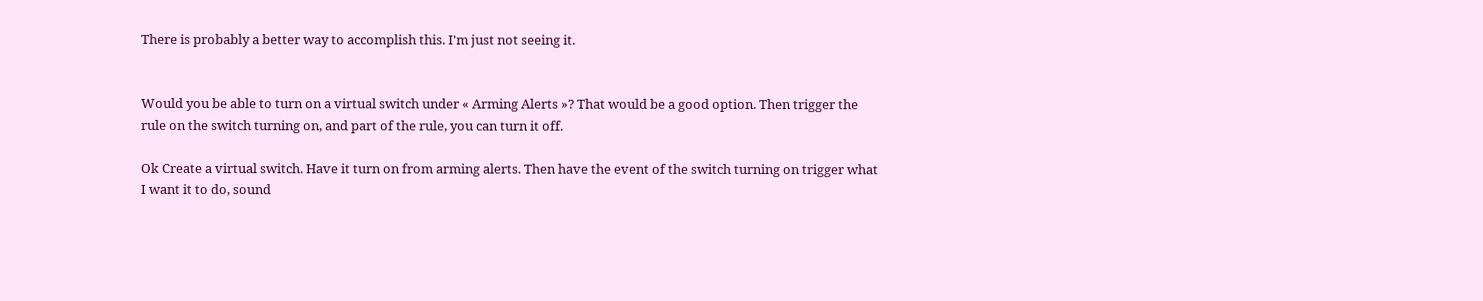There is probably a better way to accomplish this. I'm just not seeing it.


Would you be able to turn on a virtual switch under « Arming Alerts »? That would be a good option. Then trigger the rule on the switch turning on, and part of the rule, you can turn it off.

Ok Create a virtual switch. Have it turn on from arming alerts. Then have the event of the switch turning on trigger what I want it to do, sound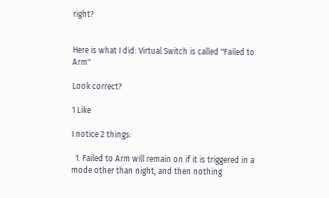right?


Here is what I did: Virtual Switch is called "Failed to Arm"

Look correct?

1 Like

I notice 2 things:

  1. Failed to Arm will remain on if it is triggered in a mode other than night, and then nothing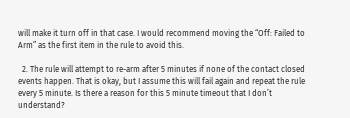will make it turn off in that case. I would recommend moving the “Off: Failed to Arm” as the first item in the rule to avoid this.

  2. The rule will attempt to re-arm after 5 minutes if none of the contact closed events happen. That is okay, but I assume this will fail again and repeat the rule every 5 minute. Is there a reason for this 5 minute timeout that I don’t understand?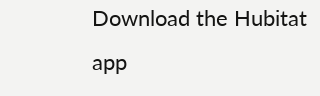Download the Hubitat app